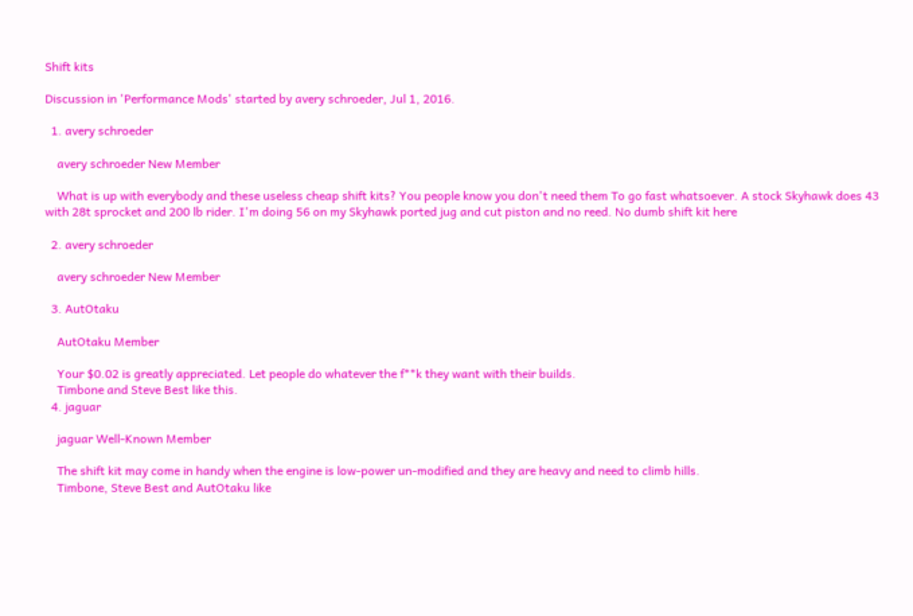Shift kits

Discussion in 'Performance Mods' started by avery schroeder, Jul 1, 2016.

  1. avery schroeder

    avery schroeder New Member

    What is up with everybody and these useless cheap shift kits? You people know you don't need them To go fast whatsoever. A stock Skyhawk does 43 with 28t sprocket and 200 lb rider. I'm doing 56 on my Skyhawk ported jug and cut piston and no reed. No dumb shift kit here

  2. avery schroeder

    avery schroeder New Member

  3. AutOtaku

    AutOtaku Member

    Your $0.02 is greatly appreciated. Let people do whatever the f**k they want with their builds.
    Timbone and Steve Best like this.
  4. jaguar

    jaguar Well-Known Member

    The shift kit may come in handy when the engine is low-power un-modified and they are heavy and need to climb hills.
    Timbone, Steve Best and AutOtaku like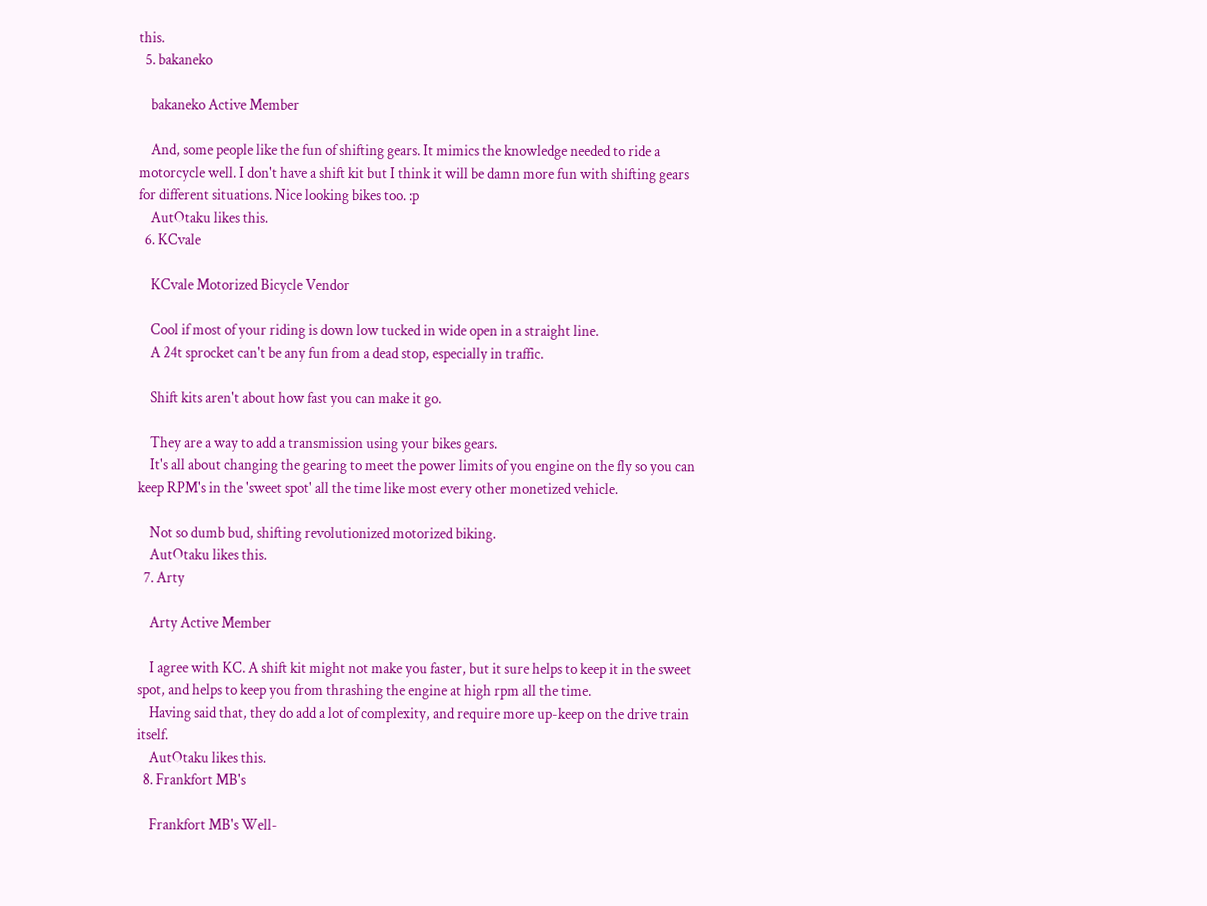this.
  5. bakaneko

    bakaneko Active Member

    And, some people like the fun of shifting gears. It mimics the knowledge needed to ride a motorcycle well. I don't have a shift kit but I think it will be damn more fun with shifting gears for different situations. Nice looking bikes too. :p
    AutOtaku likes this.
  6. KCvale

    KCvale Motorized Bicycle Vendor

    Cool if most of your riding is down low tucked in wide open in a straight line.
    A 24t sprocket can't be any fun from a dead stop, especially in traffic.

    Shift kits aren't about how fast you can make it go.

    They are a way to add a transmission using your bikes gears.
    It's all about changing the gearing to meet the power limits of you engine on the fly so you can keep RPM's in the 'sweet spot' all the time like most every other monetized vehicle.

    Not so dumb bud, shifting revolutionized motorized biking.
    AutOtaku likes this.
  7. Arty

    Arty Active Member

    I agree with KC. A shift kit might not make you faster, but it sure helps to keep it in the sweet spot, and helps to keep you from thrashing the engine at high rpm all the time.
    Having said that, they do add a lot of complexity, and require more up-keep on the drive train itself.
    AutOtaku likes this.
  8. Frankfort MB's

    Frankfort MB's Well-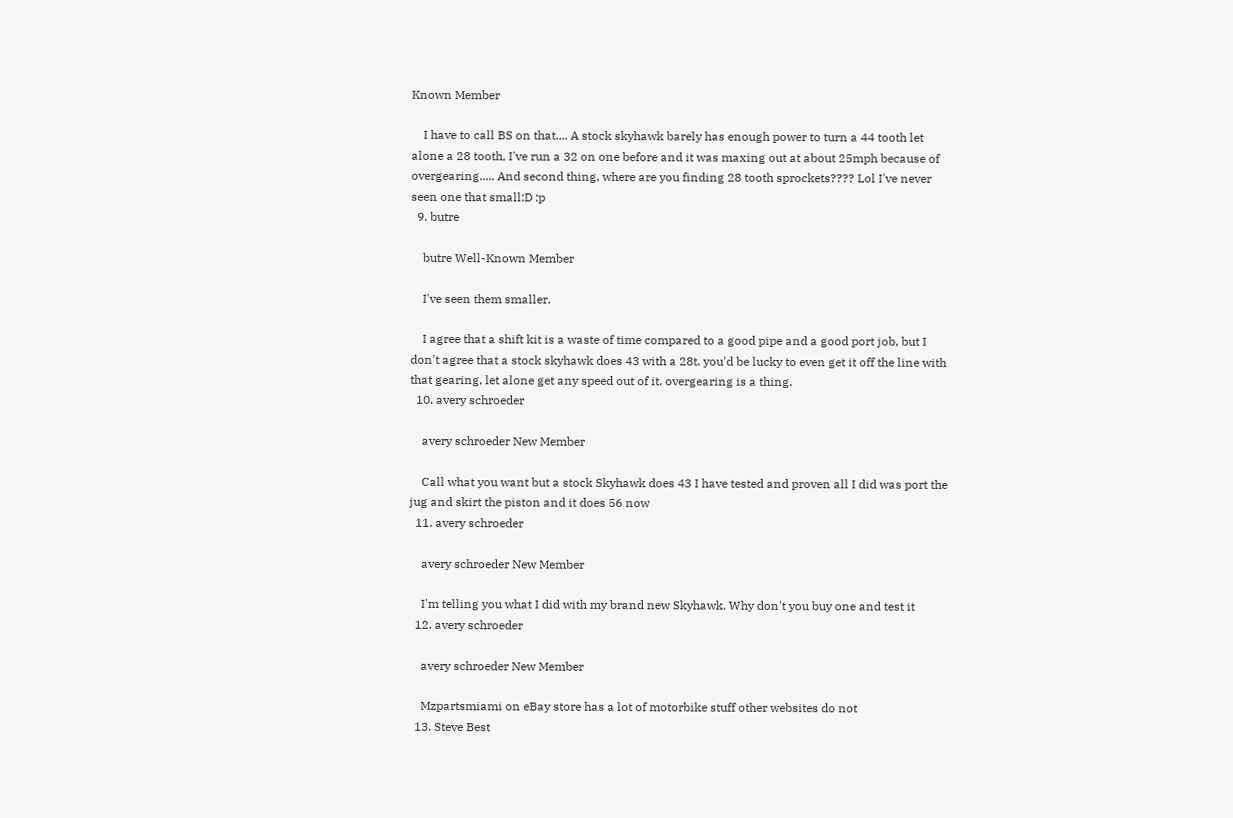Known Member

    I have to call BS on that.... A stock skyhawk barely has enough power to turn a 44 tooth let alone a 28 tooth, I've run a 32 on one before and it was maxing out at about 25mph because of overgearing..... And second thing, where are you finding 28 tooth sprockets???? Lol I've never seen one that small:D :p
  9. butre

    butre Well-Known Member

    I've seen them smaller.

    I agree that a shift kit is a waste of time compared to a good pipe and a good port job, but I don't agree that a stock skyhawk does 43 with a 28t. you'd be lucky to even get it off the line with that gearing, let alone get any speed out of it. overgearing is a thing.
  10. avery schroeder

    avery schroeder New Member

    Call what you want but a stock Skyhawk does 43 I have tested and proven all I did was port the jug and skirt the piston and it does 56 now
  11. avery schroeder

    avery schroeder New Member

    I'm telling you what I did with my brand new Skyhawk. Why don't you buy one and test it
  12. avery schroeder

    avery schroeder New Member

    Mzpartsmiami on eBay store has a lot of motorbike stuff other websites do not
  13. Steve Best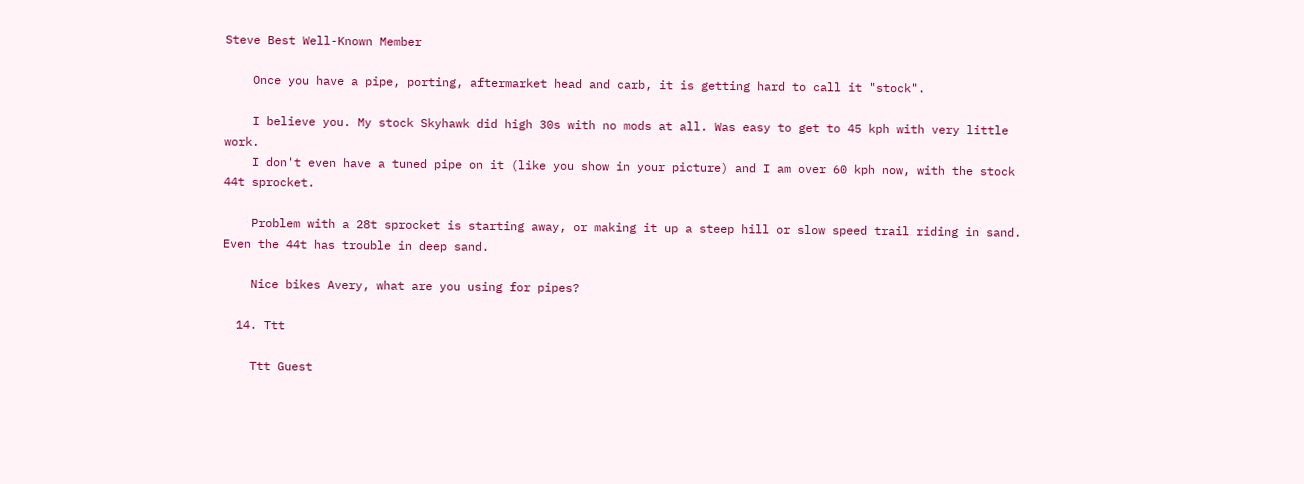Steve Best Well-Known Member

    Once you have a pipe, porting, aftermarket head and carb, it is getting hard to call it "stock".

    I believe you. My stock Skyhawk did high 30s with no mods at all. Was easy to get to 45 kph with very little work.
    I don't even have a tuned pipe on it (like you show in your picture) and I am over 60 kph now, with the stock 44t sprocket.

    Problem with a 28t sprocket is starting away, or making it up a steep hill or slow speed trail riding in sand. Even the 44t has trouble in deep sand.

    Nice bikes Avery, what are you using for pipes?

  14. Ttt

    Ttt Guest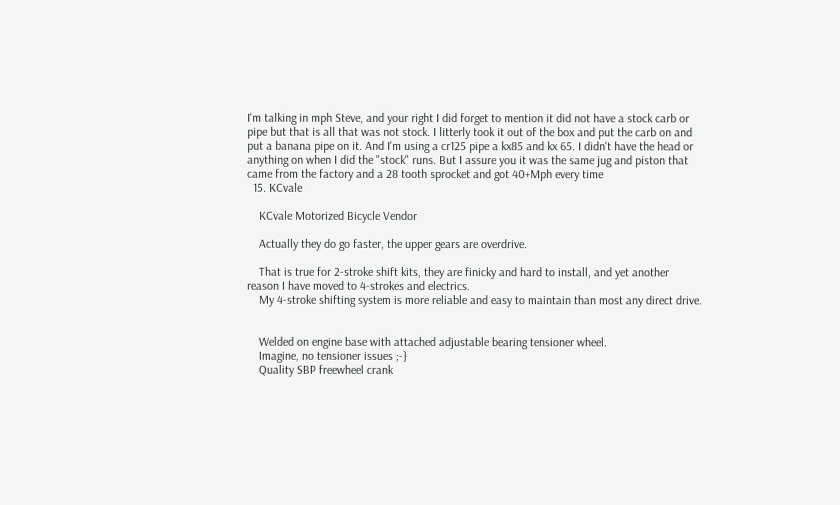I'm talking in mph Steve, and your right I did forget to mention it did not have a stock carb or pipe but that is all that was not stock. I litterly took it out of the box and put the carb on and put a banana pipe on it. And I'm using a cr125 pipe a kx85 and kx 65. I didn't have the head or anything on when I did the "stock" runs. But I assure you it was the same jug and piston that came from the factory and a 28 tooth sprocket and got 40+Mph every time
  15. KCvale

    KCvale Motorized Bicycle Vendor

    Actually they do go faster, the upper gears are overdrive.

    That is true for 2-stroke shift kits, they are finicky and hard to install, and yet another reason I have moved to 4-strokes and electrics.
    My 4-stroke shifting system is more reliable and easy to maintain than most any direct drive.


    Welded on engine base with attached adjustable bearing tensioner wheel.
    Imagine, no tensioner issues ;-}
    Quality SBP freewheel crank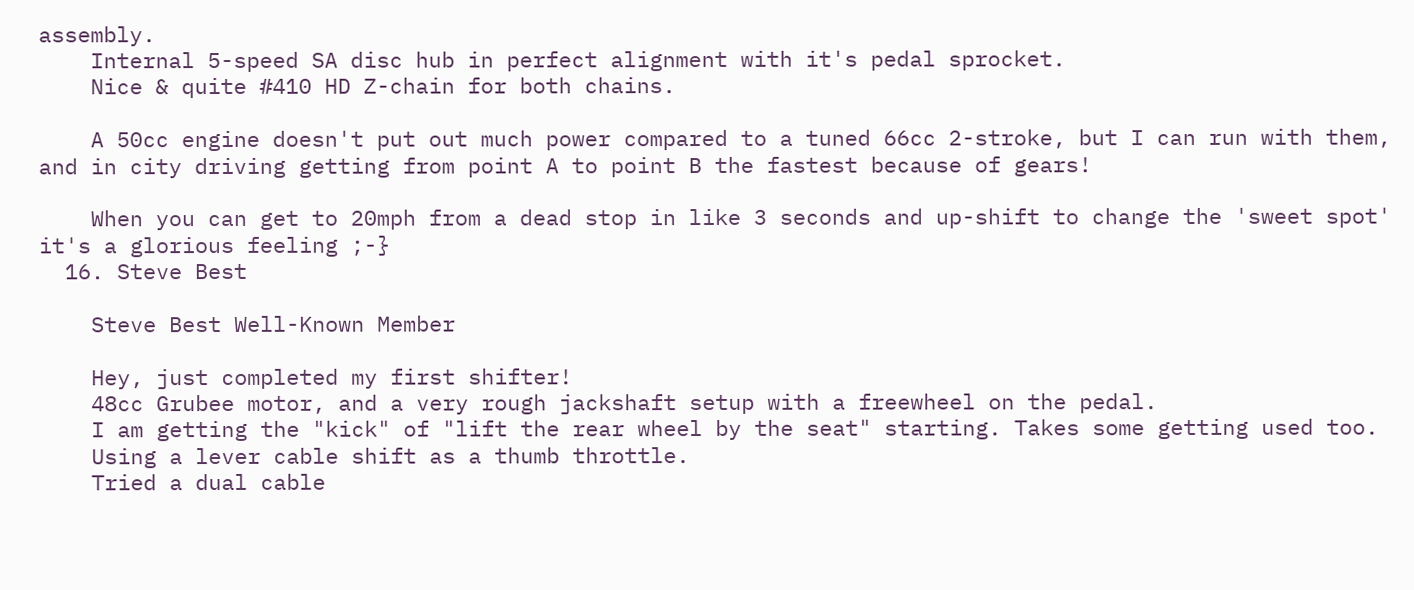assembly.
    Internal 5-speed SA disc hub in perfect alignment with it's pedal sprocket.
    Nice & quite #410 HD Z-chain for both chains.

    A 50cc engine doesn't put out much power compared to a tuned 66cc 2-stroke, but I can run with them, and in city driving getting from point A to point B the fastest because of gears!

    When you can get to 20mph from a dead stop in like 3 seconds and up-shift to change the 'sweet spot' it's a glorious feeling ;-}
  16. Steve Best

    Steve Best Well-Known Member

    Hey, just completed my first shifter!
    48cc Grubee motor, and a very rough jackshaft setup with a freewheel on the pedal.
    I am getting the "kick" of "lift the rear wheel by the seat" starting. Takes some getting used too.
    Using a lever cable shift as a thumb throttle.
    Tried a dual cable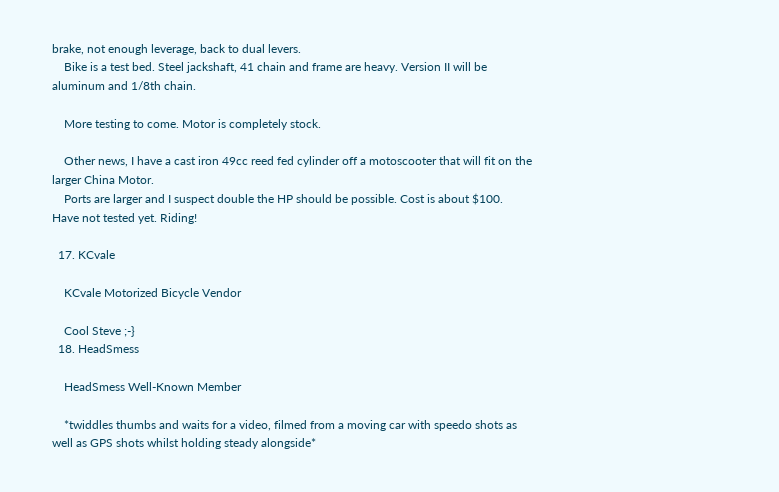brake, not enough leverage, back to dual levers.
    Bike is a test bed. Steel jackshaft, 41 chain and frame are heavy. Version II will be aluminum and 1/8th chain.

    More testing to come. Motor is completely stock.

    Other news, I have a cast iron 49cc reed fed cylinder off a motoscooter that will fit on the larger China Motor.
    Ports are larger and I suspect double the HP should be possible. Cost is about $100. Have not tested yet. Riding!

  17. KCvale

    KCvale Motorized Bicycle Vendor

    Cool Steve ;-}
  18. HeadSmess

    HeadSmess Well-Known Member

    *twiddles thumbs and waits for a video, filmed from a moving car with speedo shots as well as GPS shots whilst holding steady alongside*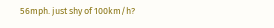56mph. just shy of 100km/h?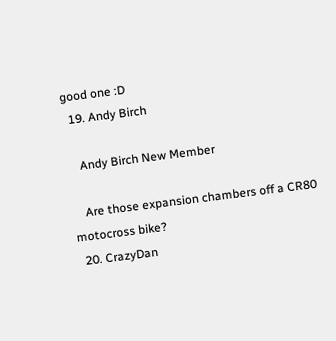good one :D
  19. Andy Birch

    Andy Birch New Member

    Are those expansion chambers off a CR80 motocross bike?
  20. CrazyDan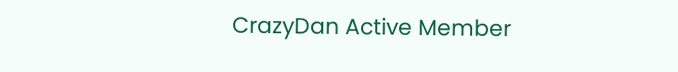CrazyDan Active Member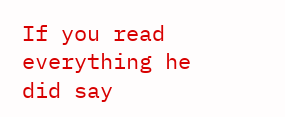If you read everything he did say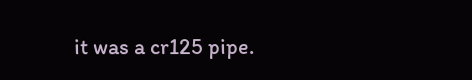it was a cr125 pipe.